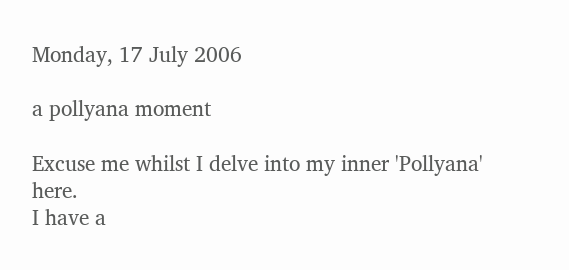Monday, 17 July 2006

a pollyana moment

Excuse me whilst I delve into my inner 'Pollyana' here.
I have a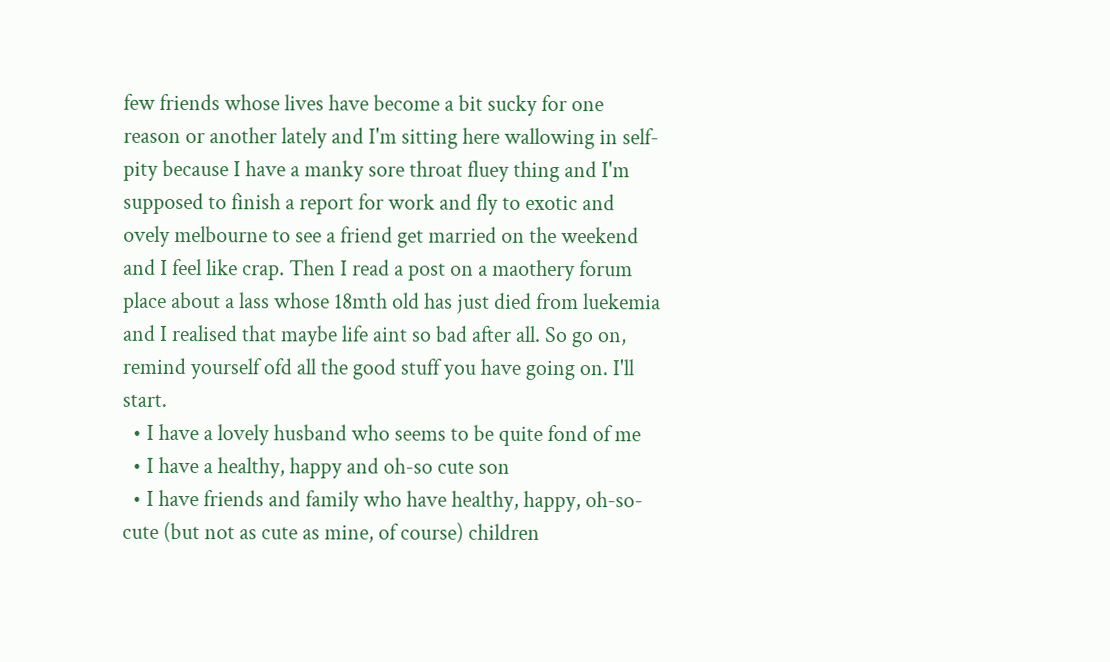few friends whose lives have become a bit sucky for one reason or another lately and I'm sitting here wallowing in self-pity because I have a manky sore throat fluey thing and I'm supposed to finish a report for work and fly to exotic and ovely melbourne to see a friend get married on the weekend and I feel like crap. Then I read a post on a maothery forum place about a lass whose 18mth old has just died from luekemia and I realised that maybe life aint so bad after all. So go on, remind yourself ofd all the good stuff you have going on. I'll start.
  • I have a lovely husband who seems to be quite fond of me
  • I have a healthy, happy and oh-so cute son
  • I have friends and family who have healthy, happy, oh-so-cute (but not as cute as mine, of course) children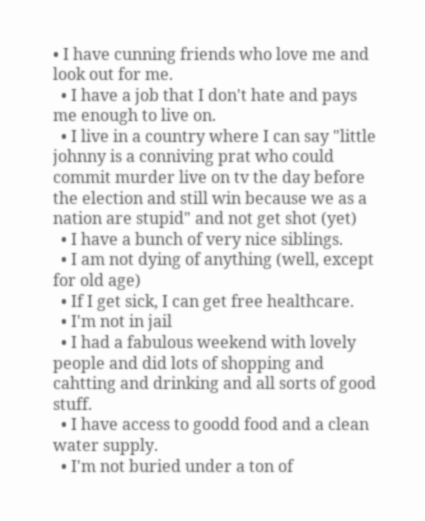• I have cunning friends who love me and look out for me.
  • I have a job that I don't hate and pays me enough to live on.
  • I live in a country where I can say "little johnny is a conniving prat who could commit murder live on tv the day before the election and still win because we as a nation are stupid" and not get shot (yet)
  • I have a bunch of very nice siblings.
  • I am not dying of anything (well, except for old age)
  • If I get sick, I can get free healthcare.
  • I'm not in jail
  • I had a fabulous weekend with lovely people and did lots of shopping and cahtting and drinking and all sorts of good stuff.
  • I have access to goodd food and a clean water supply.
  • I'm not buried under a ton of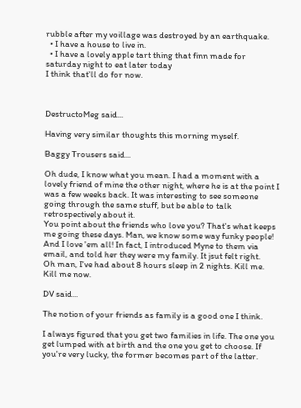rubble after my voillage was destroyed by an earthquake.
  • I have a house to live in.
  • I have a lovely apple tart thing that finn made for saturday night to eat later today
I think that'll do for now.



DestructoMeg said...

Having very similar thoughts this morning myself.

Baggy Trousers said...

Oh dude, I know what you mean. I had a moment with a lovely friend of mine the other night, where he is at the point I was a few weeks back. It was interesting to see someone going through the same stuff, but be able to talk retrospectively about it.
You point about the friends who love you? That's what keeps me going these days. Man, we know some way funky people! And I love 'em all! In fact, I introduced Myne to them via email, and told her they were my family. It jsut felt right.
Oh man, I've had about 8 hours sleep in 2 nights. Kill me. Kill me now.

DV said...

The notion of your friends as family is a good one I think.

I always figured that you get two families in life. The one you get lumped with at birth and the one you get to choose. If you're very lucky, the former becomes part of the latter.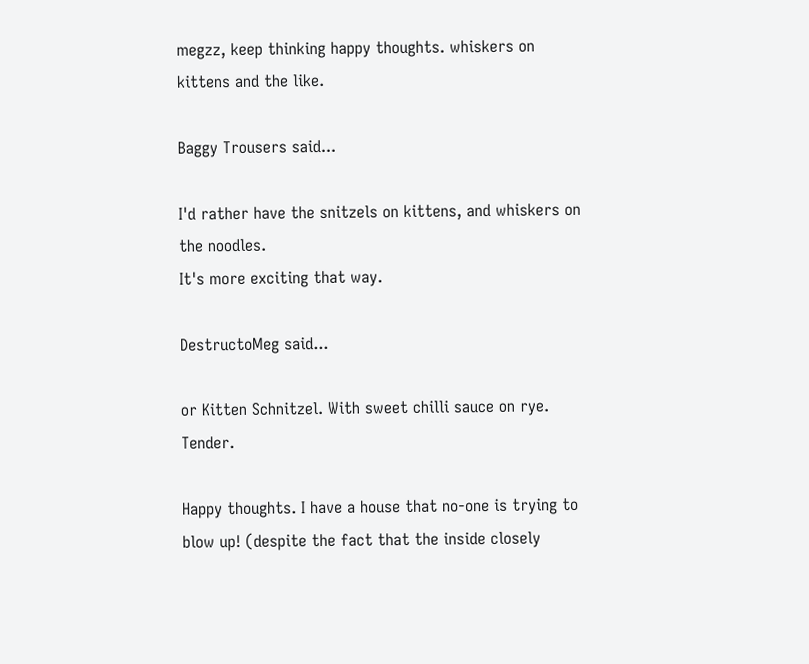megzz, keep thinking happy thoughts. whiskers on kittens and the like.

Baggy Trousers said...

I'd rather have the snitzels on kittens, and whiskers on the noodles.
It's more exciting that way.

DestructoMeg said...

or Kitten Schnitzel. With sweet chilli sauce on rye. Tender.

Happy thoughts. I have a house that no-one is trying to blow up! (despite the fact that the inside closely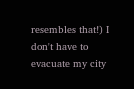resembles that!) I don't have to evacuate my city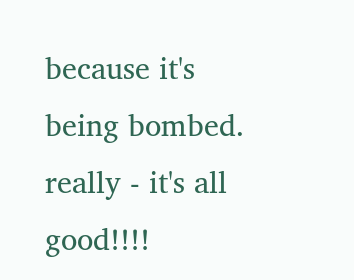because it's being bombed. really - it's all good!!!!